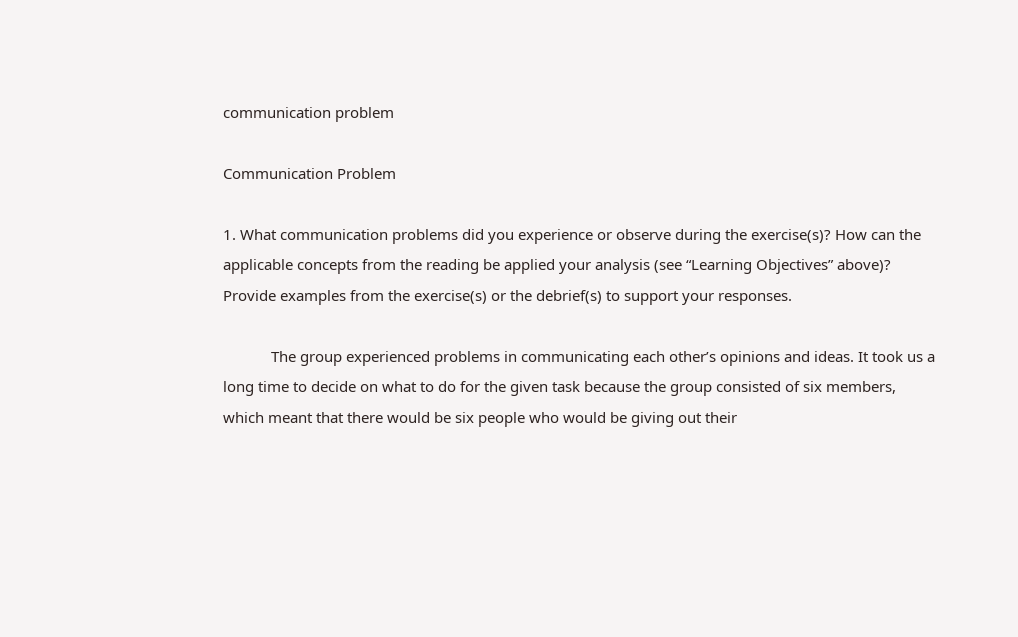communication problem

Communication Problem

1. What communication problems did you experience or observe during the exercise(s)? How can the applicable concepts from the reading be applied your analysis (see “Learning Objectives” above)? Provide examples from the exercise(s) or the debrief(s) to support your responses.

            The group experienced problems in communicating each other’s opinions and ideas. It took us a long time to decide on what to do for the given task because the group consisted of six members, which meant that there would be six people who would be giving out their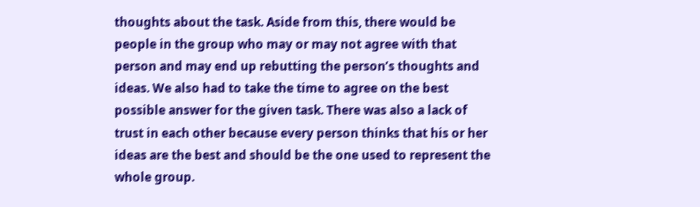thoughts about the task. Aside from this, there would be people in the group who may or may not agree with that person and may end up rebutting the person’s thoughts and ideas. We also had to take the time to agree on the best possible answer for the given task. There was also a lack of trust in each other because every person thinks that his or her ideas are the best and should be the one used to represent the whole group.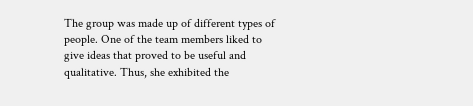The group was made up of different types of people. One of the team members liked to give ideas that proved to be useful and qualitative. Thus, she exhibited the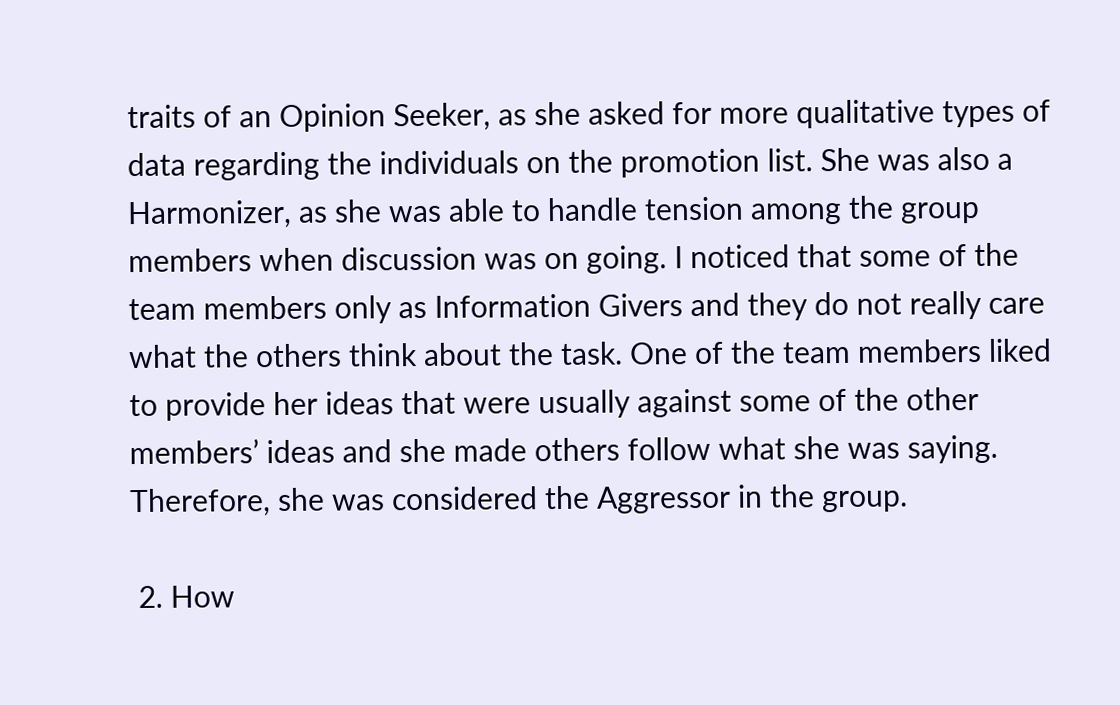traits of an Opinion Seeker, as she asked for more qualitative types of data regarding the individuals on the promotion list. She was also a Harmonizer, as she was able to handle tension among the group members when discussion was on going. I noticed that some of the team members only as Information Givers and they do not really care what the others think about the task. One of the team members liked to provide her ideas that were usually against some of the other members’ ideas and she made others follow what she was saying. Therefore, she was considered the Aggressor in the group.

 2. How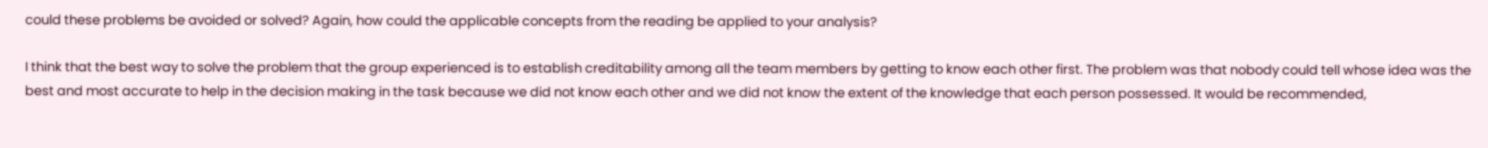could these problems be avoided or solved? Again, how could the applicable concepts from the reading be applied to your analysis?

I think that the best way to solve the problem that the group experienced is to establish creditability among all the team members by getting to know each other first. The problem was that nobody could tell whose idea was the best and most accurate to help in the decision making in the task because we did not know each other and we did not know the extent of the knowledge that each person possessed. It would be recommended,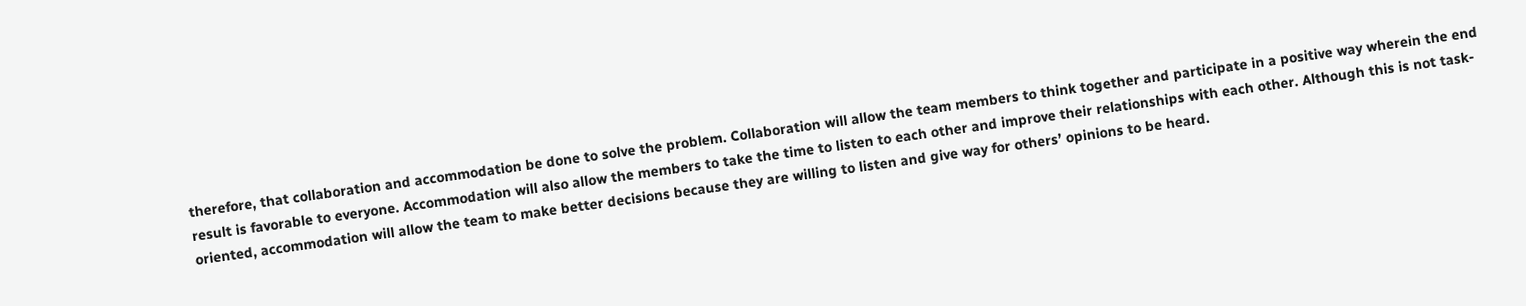therefore, that collaboration and accommodation be done to solve the problem. Collaboration will allow the team members to think together and participate in a positive way wherein the end result is favorable to everyone. Accommodation will also allow the members to take the time to listen to each other and improve their relationships with each other. Although this is not task-oriented, accommodation will allow the team to make better decisions because they are willing to listen and give way for others’ opinions to be heard.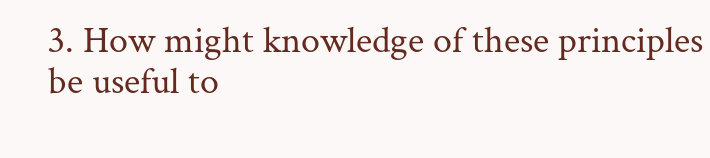3. How might knowledge of these principles be useful to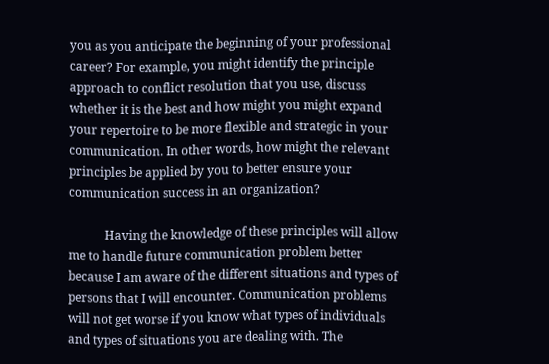you as you anticipate the beginning of your professional career? For example, you might identify the principle approach to conflict resolution that you use, discuss whether it is the best and how might you might expand your repertoire to be more flexible and strategic in your communication. In other words, how might the relevant principles be applied by you to better ensure your communication success in an organization?

            Having the knowledge of these principles will allow me to handle future communication problem better because I am aware of the different situations and types of persons that I will encounter. Communication problems will not get worse if you know what types of individuals and types of situations you are dealing with. The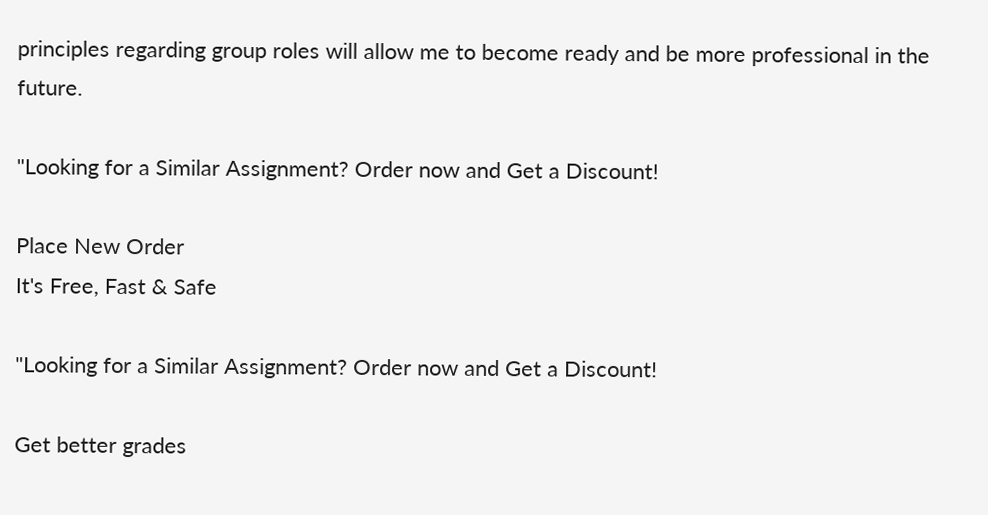principles regarding group roles will allow me to become ready and be more professional in the future.

"Looking for a Similar Assignment? Order now and Get a Discount!

Place New Order
It's Free, Fast & Safe

"Looking for a Similar Assignment? Order now and Get a Discount!

Get better grades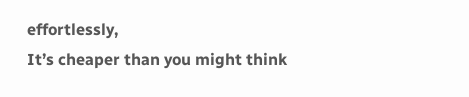effortlessly,
It’s cheaper than you might think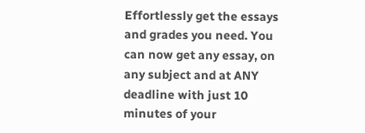Effortlessly get the essays and grades you need. You can now get any essay, on any subject and at ANY deadline with just 10 minutes of your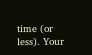time (or less). Your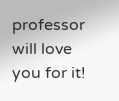professor will love you for it!